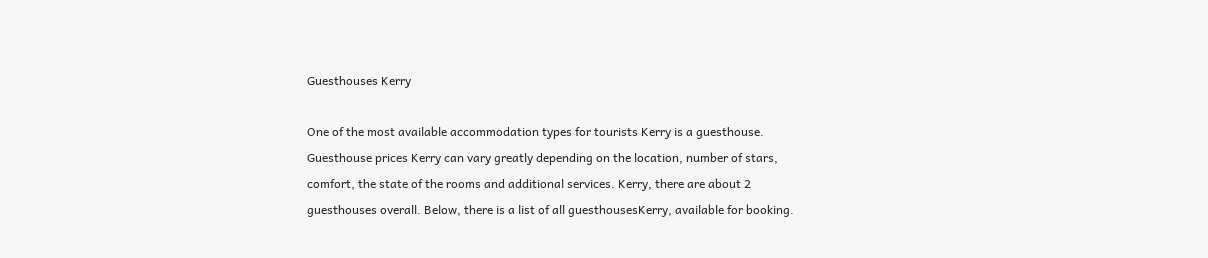Guesthouses Kerry

One of the most available accommodation types for tourists Kerry is a guesthouse. Guesthouse prices Kerry can vary greatly depending on the location, number of stars, comfort, the state of the rooms and additional services. Kerry, there are about 2 guesthouses overall. Below, there is a list of all guesthousesKerry, available for booking.